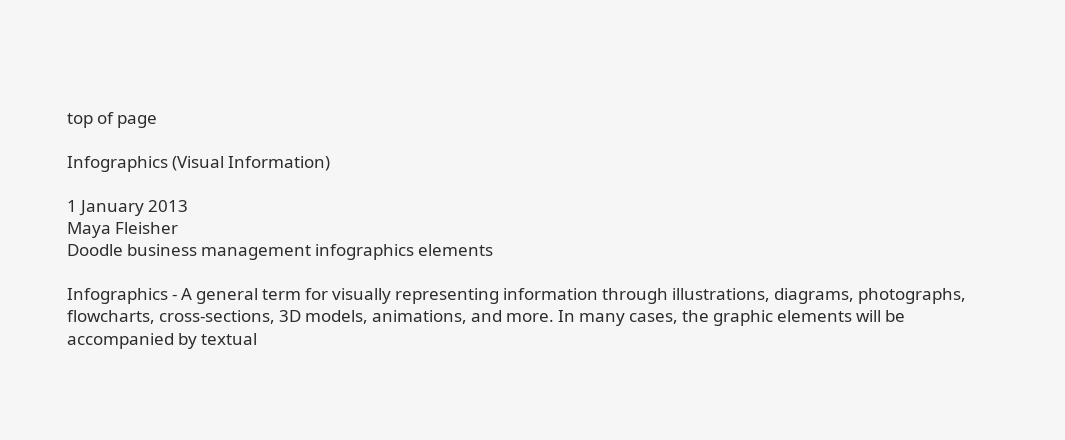top of page

Infographics (Visual Information)

1 January 2013
Maya Fleisher
Doodle business management infographics elements

Infographics - A general term for visually representing information through illustrations, diagrams, photographs, flowcharts, cross-sections, 3D models, animations, and more. In many cases, the graphic elements will be accompanied by textual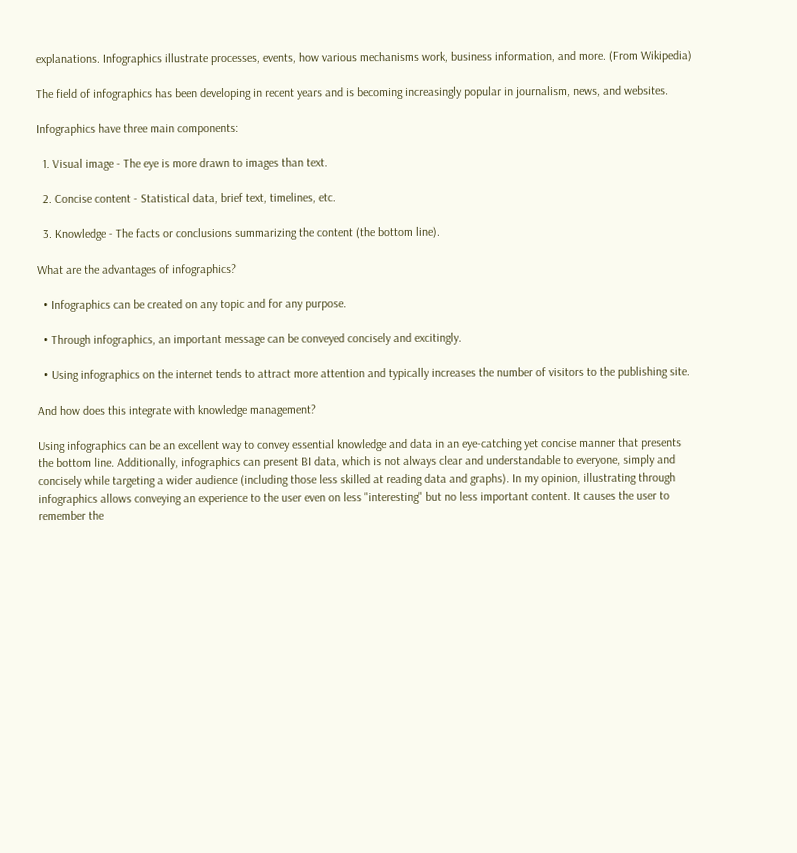explanations. Infographics illustrate processes, events, how various mechanisms work, business information, and more. (From Wikipedia)

The field of infographics has been developing in recent years and is becoming increasingly popular in journalism, news, and websites.

Infographics have three main components:

  1. Visual image - The eye is more drawn to images than text.

  2. Concise content - Statistical data, brief text, timelines, etc.

  3. Knowledge - The facts or conclusions summarizing the content (the bottom line).

What are the advantages of infographics?

  • Infographics can be created on any topic and for any purpose.

  • Through infographics, an important message can be conveyed concisely and excitingly.

  • Using infographics on the internet tends to attract more attention and typically increases the number of visitors to the publishing site.

And how does this integrate with knowledge management?

Using infographics can be an excellent way to convey essential knowledge and data in an eye-catching yet concise manner that presents the bottom line. Additionally, infographics can present BI data, which is not always clear and understandable to everyone, simply and concisely while targeting a wider audience (including those less skilled at reading data and graphs). In my opinion, illustrating through infographics allows conveying an experience to the user even on less "interesting" but no less important content. It causes the user to remember the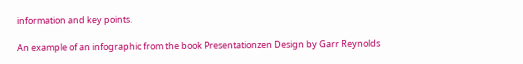information and key points.

An example of an infographic from the book Presentationzen Design by Garr Reynolds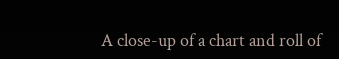A close-up of a chart and roll of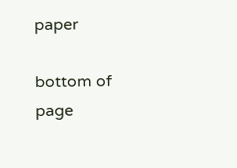paper

bottom of page